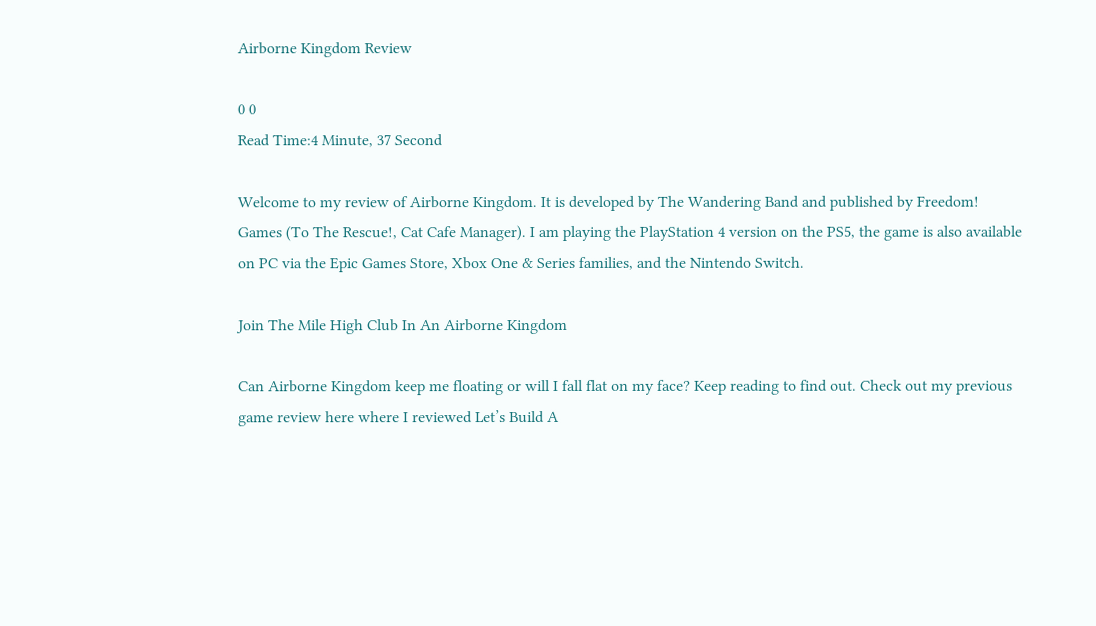Airborne Kingdom Review

0 0
Read Time:4 Minute, 37 Second

Welcome to my review of Airborne Kingdom. It is developed by The Wandering Band and published by Freedom! Games (To The Rescue!, Cat Cafe Manager). I am playing the PlayStation 4 version on the PS5, the game is also available on PC via the Epic Games Store, Xbox One & Series families, and the Nintendo Switch.

Join The Mile High Club In An Airborne Kingdom

Can Airborne Kingdom keep me floating or will I fall flat on my face? Keep reading to find out. Check out my previous game review here where I reviewed Let’s Build A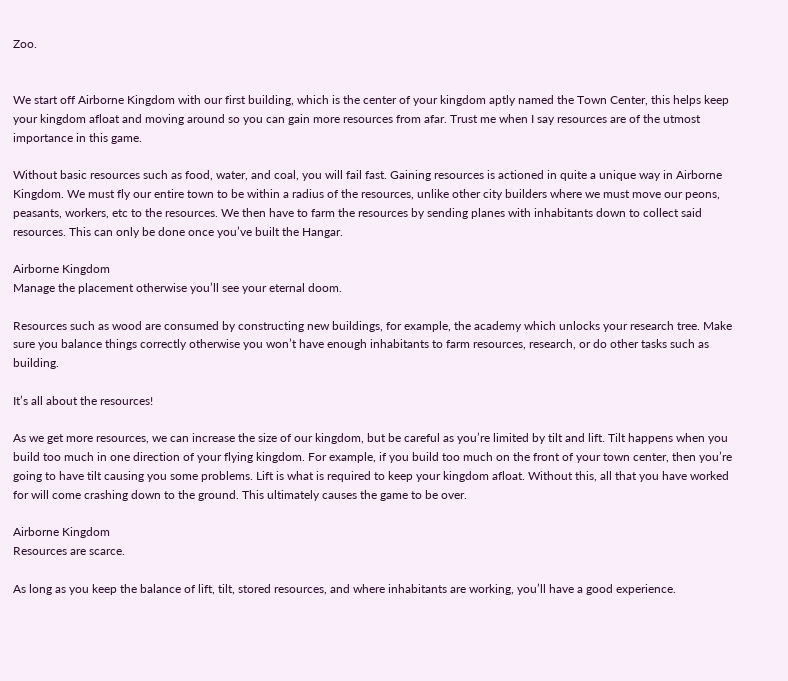Zoo.


We start off Airborne Kingdom with our first building, which is the center of your kingdom aptly named the Town Center, this helps keep your kingdom afloat and moving around so you can gain more resources from afar. Trust me when I say resources are of the utmost importance in this game.

Without basic resources such as food, water, and coal, you will fail fast. Gaining resources is actioned in quite a unique way in Airborne Kingdom. We must fly our entire town to be within a radius of the resources, unlike other city builders where we must move our peons, peasants, workers, etc to the resources. We then have to farm the resources by sending planes with inhabitants down to collect said resources. This can only be done once you’ve built the Hangar.

Airborne Kingdom
Manage the placement otherwise you’ll see your eternal doom.

Resources such as wood are consumed by constructing new buildings, for example, the academy which unlocks your research tree. Make sure you balance things correctly otherwise you won’t have enough inhabitants to farm resources, research, or do other tasks such as building.

It’s all about the resources!

As we get more resources, we can increase the size of our kingdom, but be careful as you’re limited by tilt and lift. Tilt happens when you build too much in one direction of your flying kingdom. For example, if you build too much on the front of your town center, then you’re going to have tilt causing you some problems. Lift is what is required to keep your kingdom afloat. Without this, all that you have worked for will come crashing down to the ground. This ultimately causes the game to be over.

Airborne Kingdom
Resources are scarce.

As long as you keep the balance of lift, tilt, stored resources, and where inhabitants are working, you’ll have a good experience.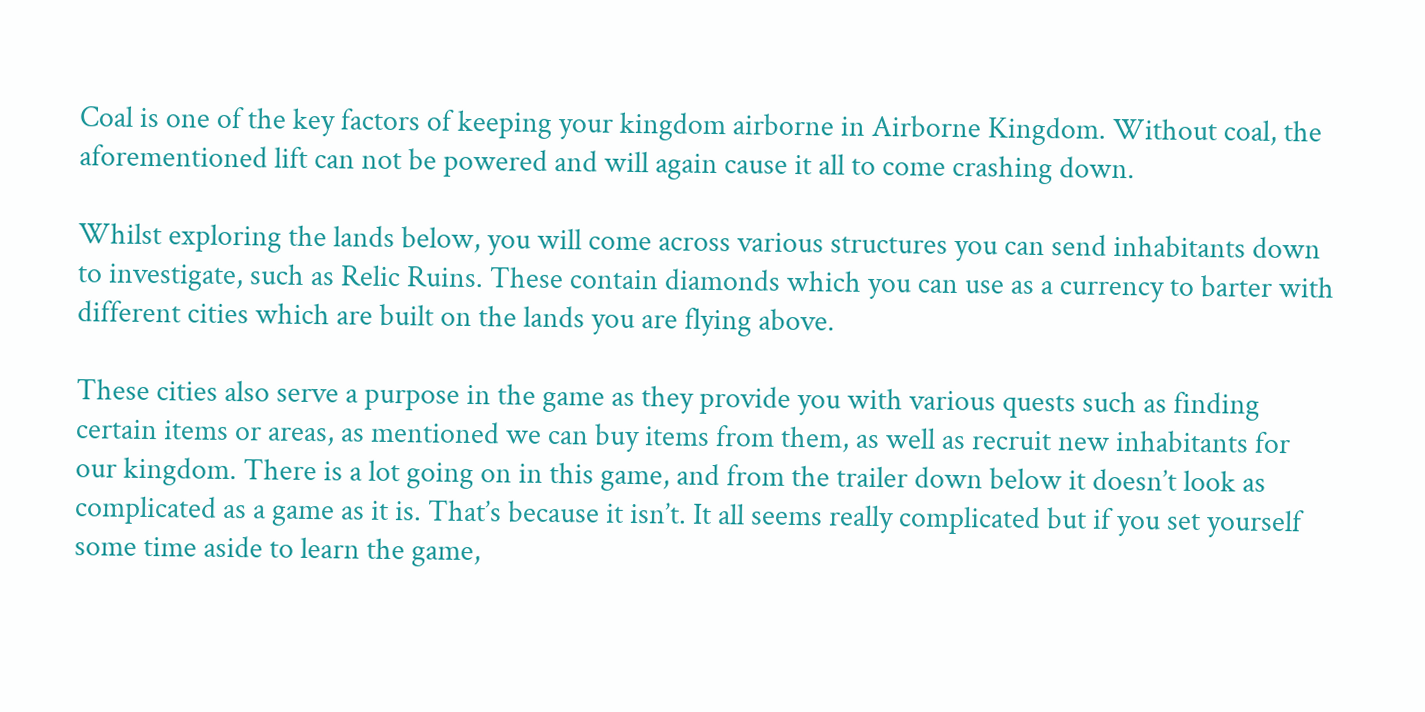Coal is one of the key factors of keeping your kingdom airborne in Airborne Kingdom. Without coal, the aforementioned lift can not be powered and will again cause it all to come crashing down.

Whilst exploring the lands below, you will come across various structures you can send inhabitants down to investigate, such as Relic Ruins. These contain diamonds which you can use as a currency to barter with different cities which are built on the lands you are flying above.

These cities also serve a purpose in the game as they provide you with various quests such as finding certain items or areas, as mentioned we can buy items from them, as well as recruit new inhabitants for our kingdom. There is a lot going on in this game, and from the trailer down below it doesn’t look as complicated as a game as it is. That’s because it isn’t. It all seems really complicated but if you set yourself some time aside to learn the game,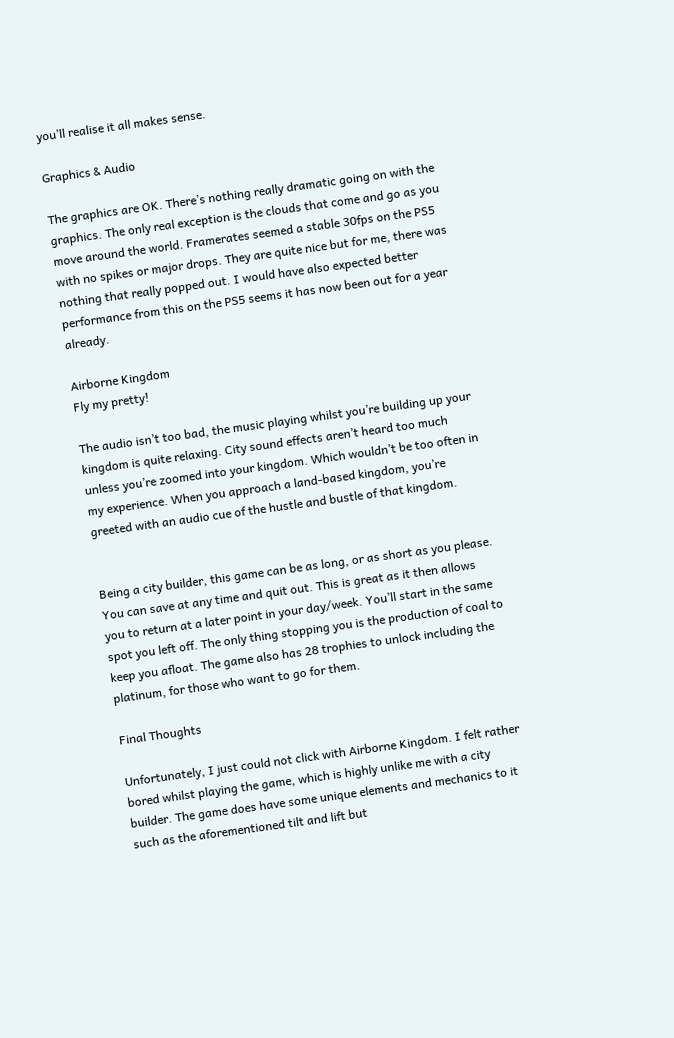you’ll realise it all makes sense.

Graphics & Audio

The graphics are OK. There’s nothing really dramatic going on with the graphics. The only real exception is the clouds that come and go as you move around the world. Framerates seemed a stable 30fps on the PS5 with no spikes or major drops. They are quite nice but for me, there was nothing that really popped out. I would have also expected better performance from this on the PS5 seems it has now been out for a year already.

Airborne Kingdom
Fly my pretty!

The audio isn’t too bad, the music playing whilst you’re building up your kingdom is quite relaxing. City sound effects aren’t heard too much unless you’re zoomed into your kingdom. Which wouldn’t be too often in my experience. When you approach a land-based kingdom, you’re greeted with an audio cue of the hustle and bustle of that kingdom.


Being a city builder, this game can be as long, or as short as you please. You can save at any time and quit out. This is great as it then allows you to return at a later point in your day/week. You’ll start in the same spot you left off. The only thing stopping you is the production of coal to keep you afloat. The game also has 28 trophies to unlock including the platinum, for those who want to go for them.

Final Thoughts

Unfortunately, I just could not click with Airborne Kingdom. I felt rather bored whilst playing the game, which is highly unlike me with a city builder. The game does have some unique elements and mechanics to it such as the aforementioned tilt and lift but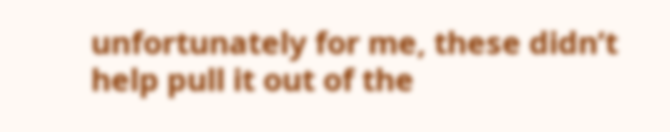unfortunately for me, these didn’t help pull it out of the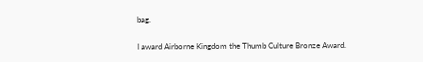bag.

I award Airborne Kingdom the Thumb Culture Bronze Award.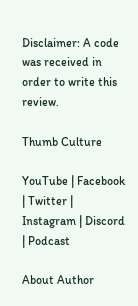Disclaimer: A code was received in order to write this review.

Thumb Culture

YouTube | Facebook | Twitter | Instagram | Discord | Podcast

About Author